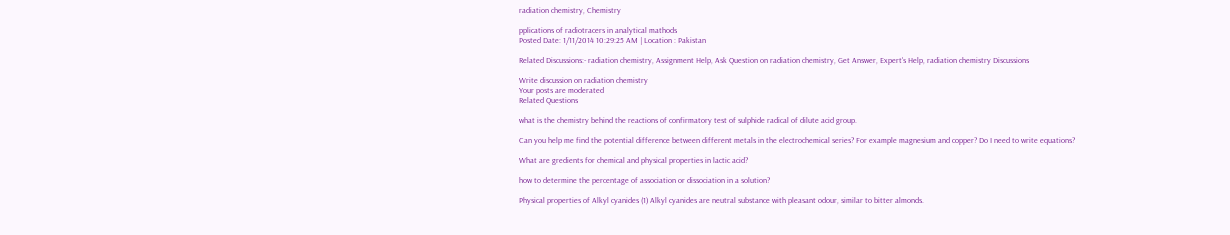radiation chemistry, Chemistry

pplications of radiotracers in analytical mathods
Posted Date: 1/11/2014 10:29:25 AM | Location : Pakistan

Related Discussions:- radiation chemistry, Assignment Help, Ask Question on radiation chemistry, Get Answer, Expert's Help, radiation chemistry Discussions

Write discussion on radiation chemistry
Your posts are moderated
Related Questions

what is the chemistry behind the reactions of confirmatory test of sulphide radical of dilute acid group.

Can you help me find the potential difference between different metals in the electrochemical series? For example magnesium and copper? Do I need to write equations?

What are gredients for chemical and physical properties in lactic acid?

how to determine the percentage of association or dissociation in a solution?

Physical properties of Alkyl cyanides (1) Alkyl cyanides are neutral substance with pleasant odour, similar to bitter almonds.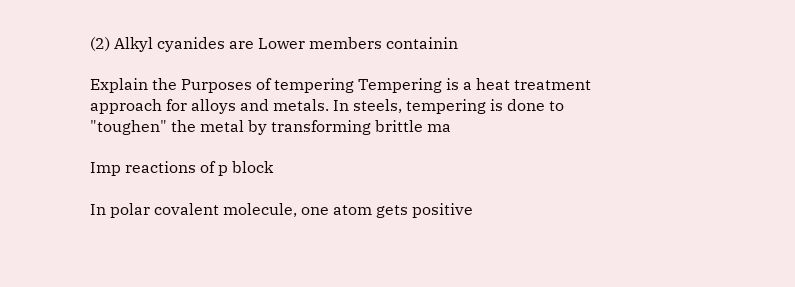(2) Alkyl cyanides are Lower members containin

Explain the Purposes of tempering Tempering is a heat treatment approach for alloys and metals. In steels, tempering is done to "toughen" the metal by transforming brittle ma

Imp reactions of p block

In polar covalent molecule, one atom gets positive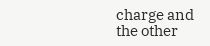charge and the other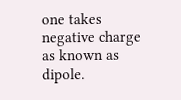one takes negative charge as known as dipole.